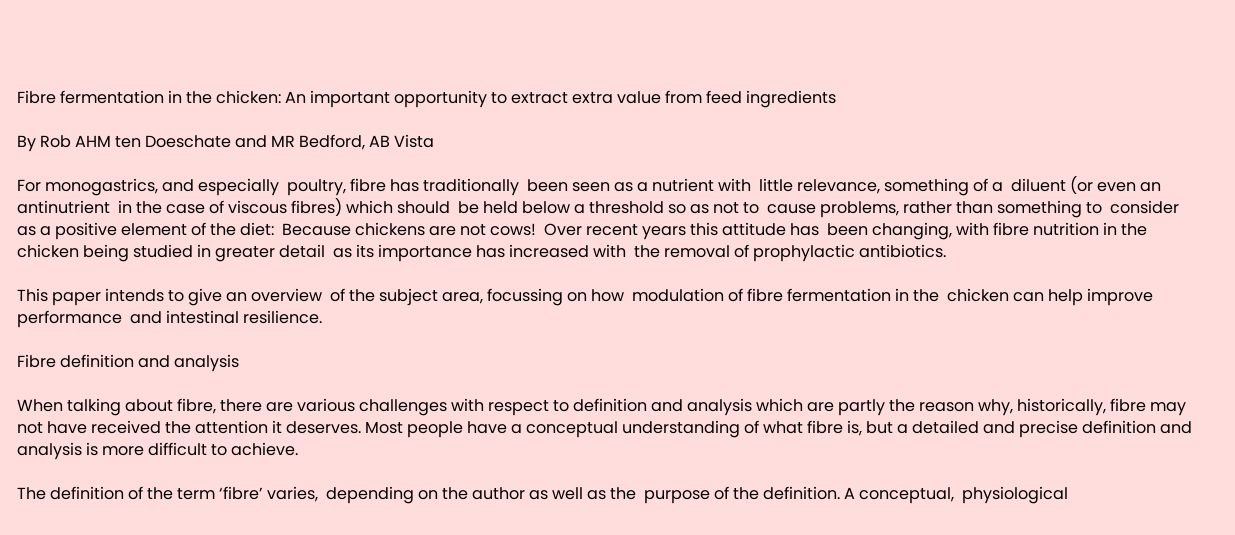Fibre fermentation in the chicken: An important opportunity to extract extra value from feed ingredients

By Rob AHM ten Doeschate and MR Bedford, AB Vista

For monogastrics, and especially  poultry, fibre has traditionally  been seen as a nutrient with  little relevance, something of a  diluent (or even an antinutrient  in the case of viscous fibres) which should  be held below a threshold so as not to  cause problems, rather than something to  consider as a positive element of the diet:  Because chickens are not cows!  Over recent years this attitude has  been changing, with fibre nutrition in the  chicken being studied in greater detail  as its importance has increased with  the removal of prophylactic antibiotics.

This paper intends to give an overview  of the subject area, focussing on how  modulation of fibre fermentation in the  chicken can help improve performance  and intestinal resilience.

Fibre definition and analysis

When talking about fibre, there are various challenges with respect to definition and analysis which are partly the reason why, historically, fibre may not have received the attention it deserves. Most people have a conceptual understanding of what fibre is, but a detailed and precise definition and analysis is more difficult to achieve.

The definition of the term ‘fibre’ varies,  depending on the author as well as the  purpose of the definition. A conceptual,  physiological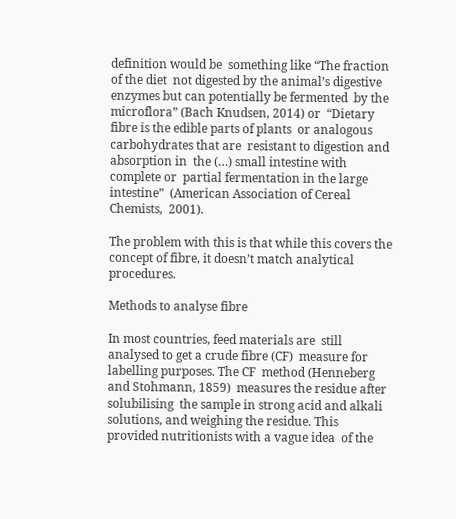definition would be  something like “The fraction of the diet  not digested by the animal’s digestive  enzymes but can potentially be fermented  by the microflora” (Bach Knudsen, 2014) or  “Dietary fibre is the edible parts of plants  or analogous carbohydrates that are  resistant to digestion and absorption in  the (…) small intestine with complete or  partial fermentation in the large intestine”  (American Association of Cereal Chemists,  2001).

The problem with this is that while this covers the concept of fibre, it doesn’t match analytical procedures.

Methods to analyse fibre

In most countries, feed materials are  still analysed to get a crude fibre (CF)  measure for labelling purposes. The CF  method (Henneberg and Stohmann, 1859)  measures the residue after solubilising  the sample in strong acid and alkali  solutions, and weighing the residue. This  provided nutritionists with a vague idea  of the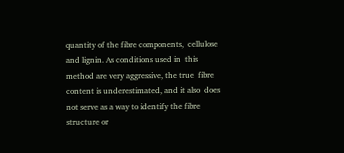quantity of the fibre components,  cellulose and lignin. As conditions used in  this method are very aggressive, the true  fibre content is underestimated, and it also  does not serve as a way to identify the fibre  structure or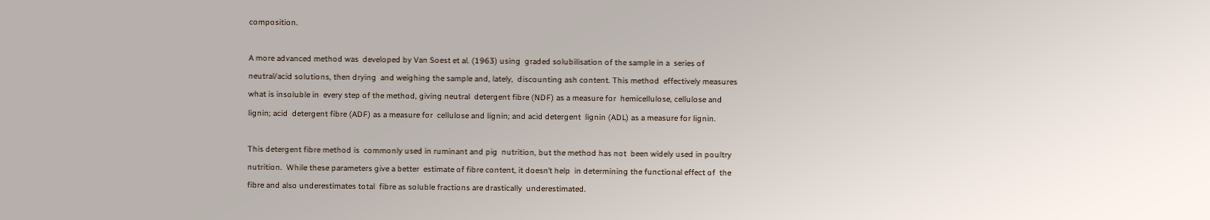composition.

A more advanced method was  developed by Van Soest et al. (1963) using  graded solubilisation of the sample in a  series of neutral/acid solutions, then drying  and weighing the sample and, lately,  discounting ash content. This method  effectively measures what is insoluble in  every step of the method, giving neutral  detergent fibre (NDF) as a measure for  hemicellulose, cellulose and lignin; acid  detergent fibre (ADF) as a measure for  cellulose and lignin; and acid detergent  lignin (ADL) as a measure for lignin.

This detergent fibre method is  commonly used in ruminant and pig  nutrition, but the method has not  been widely used in poultry nutrition.  While these parameters give a better  estimate of fibre content, it doesn’t help  in determining the functional effect of  the fibre and also underestimates total  fibre as soluble fractions are drastically  underestimated.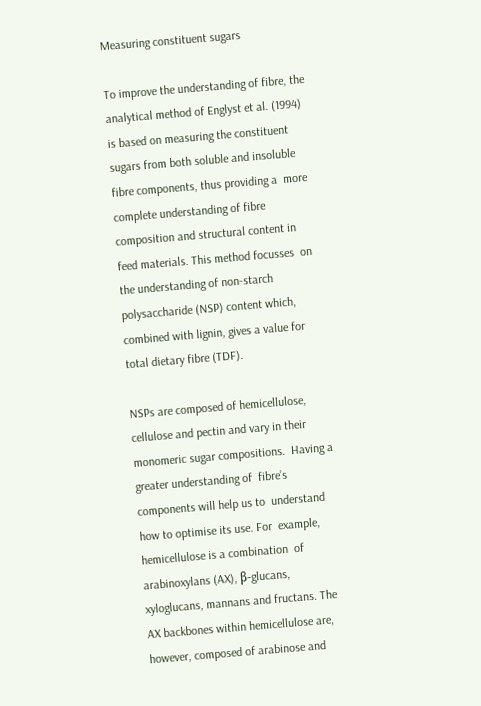Measuring constituent sugars

To improve the understanding of fibre, the  analytical method of Englyst et al. (1994)  is based on measuring the constituent  sugars from both soluble and insoluble  fibre components, thus providing a  more complete understanding of fibre  composition and structural content in  feed materials. This method focusses  on the understanding of non-starch  polysaccharide (NSP) content which,  combined with lignin, gives a value for  total dietary fibre (TDF).

NSPs are composed of hemicellulose, cellulose and pectin and vary in their monomeric sugar compositions.  Having a greater understanding of  fibre’s components will help us to  understand how to optimise its use. For  example, hemicellulose is a combination  of arabinoxylans (AX), β-glucans,  xyloglucans, mannans and fructans. The  AX backbones within hemicellulose are,  however, composed of arabinose and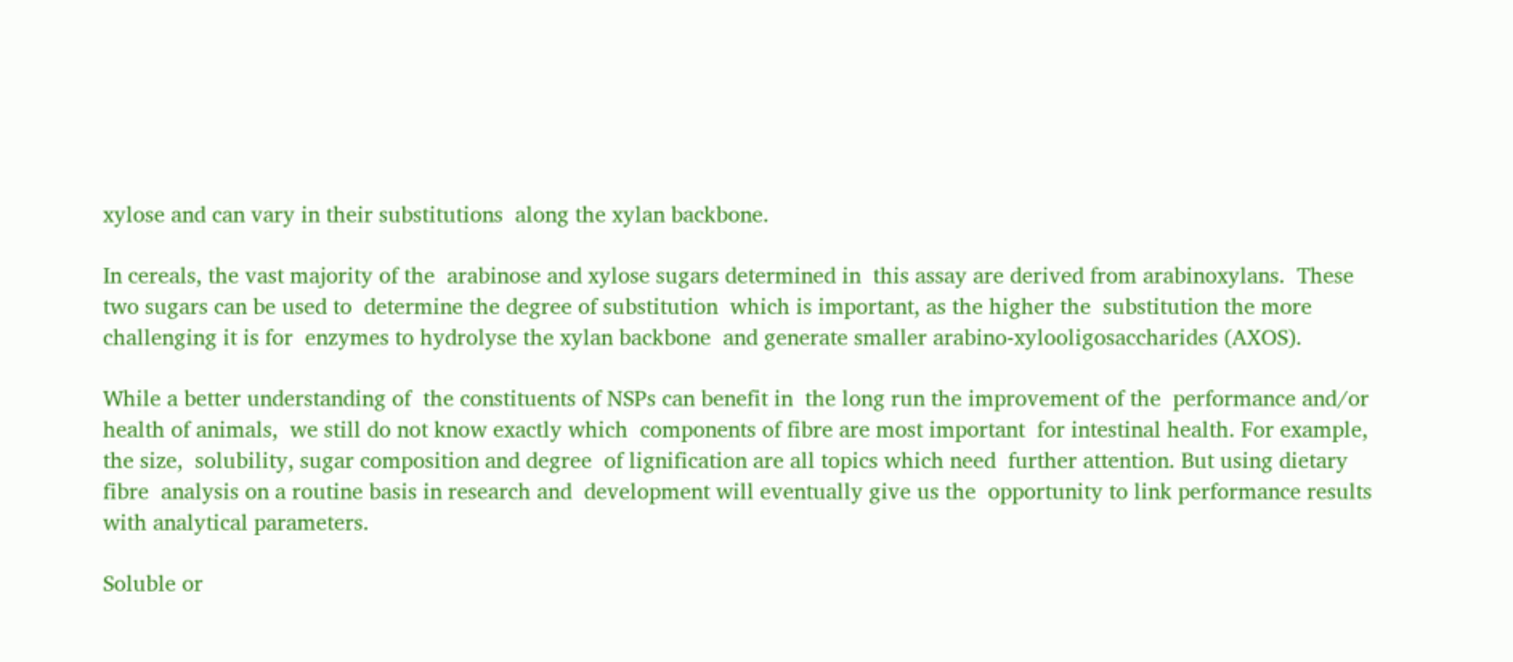xylose and can vary in their substitutions  along the xylan backbone.

In cereals, the vast majority of the  arabinose and xylose sugars determined in  this assay are derived from arabinoxylans.  These two sugars can be used to  determine the degree of substitution  which is important, as the higher the  substitution the more challenging it is for  enzymes to hydrolyse the xylan backbone  and generate smaller arabino-xylooligosaccharides (AXOS).

While a better understanding of  the constituents of NSPs can benefit in  the long run the improvement of the  performance and/or health of animals,  we still do not know exactly which  components of fibre are most important  for intestinal health. For example, the size,  solubility, sugar composition and degree  of lignification are all topics which need  further attention. But using dietary fibre  analysis on a routine basis in research and  development will eventually give us the  opportunity to link performance results  with analytical parameters.

Soluble or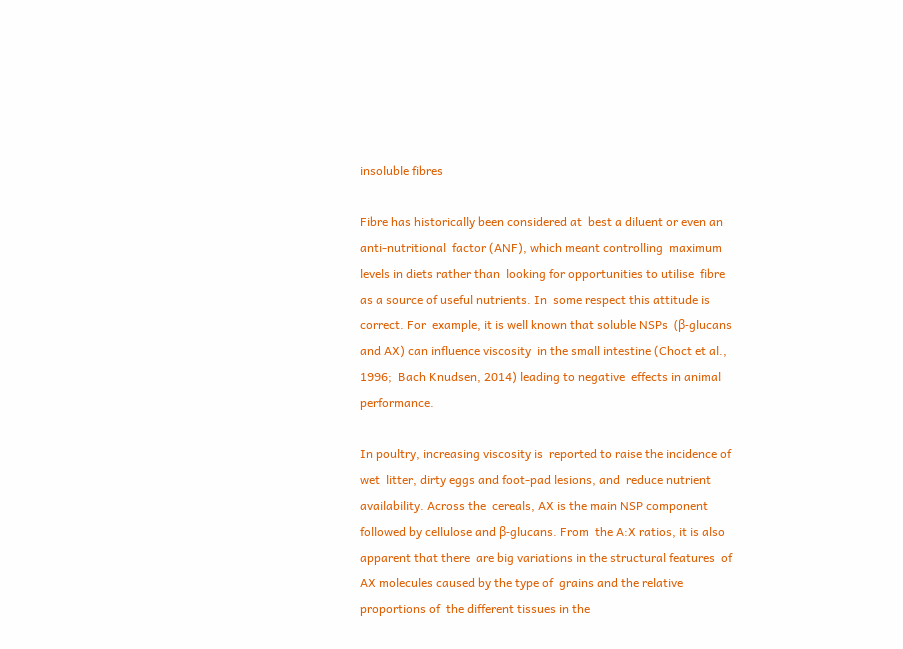insoluble fibres

Fibre has historically been considered at  best a diluent or even an anti-nutritional  factor (ANF), which meant controlling  maximum levels in diets rather than  looking for opportunities to utilise  fibre as a source of useful nutrients. In  some respect this attitude is correct. For  example, it is well known that soluble NSPs  (β-glucans and AX) can influence viscosity  in the small intestine (Choct et al., 1996;  Bach Knudsen, 2014) leading to negative  effects in animal performance.

In poultry, increasing viscosity is  reported to raise the incidence of wet  litter, dirty eggs and foot-pad lesions, and  reduce nutrient availability. Across the  cereals, AX is the main NSP component  followed by cellulose and β-glucans. From  the A:X ratios, it is also apparent that there  are big variations in the structural features  of AX molecules caused by the type of  grains and the relative proportions of  the different tissues in the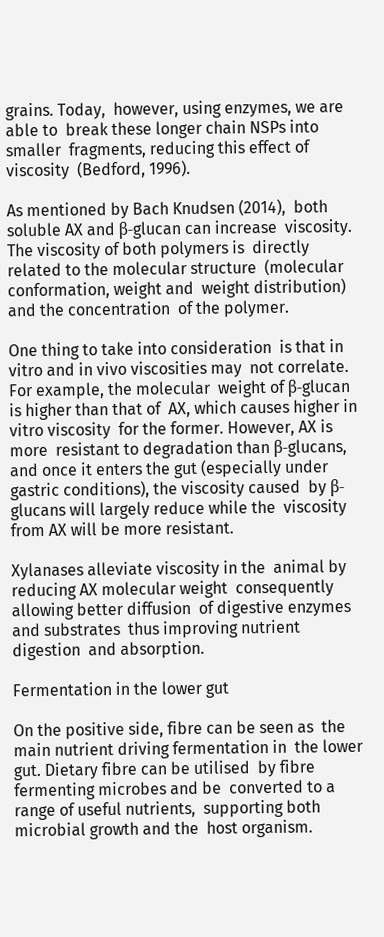grains. Today,  however, using enzymes, we are able to  break these longer chain NSPs into smaller  fragments, reducing this effect of viscosity  (Bedford, 1996).

As mentioned by Bach Knudsen (2014),  both soluble AX and β-glucan can increase  viscosity. The viscosity of both polymers is  directly related to the molecular structure  (molecular conformation, weight and  weight distribution) and the concentration  of the polymer.

One thing to take into consideration  is that in vitro and in vivo viscosities may  not correlate. For example, the molecular  weight of β-glucan is higher than that of  AX, which causes higher in vitro viscosity  for the former. However, AX is more  resistant to degradation than β-glucans,  and once it enters the gut (especially under  gastric conditions), the viscosity caused  by β-glucans will largely reduce while the  viscosity from AX will be more resistant.

Xylanases alleviate viscosity in the  animal by reducing AX molecular weight  consequently allowing better diffusion  of digestive enzymes and substrates  thus improving nutrient digestion  and absorption.

Fermentation in the lower gut

On the positive side, fibre can be seen as  the main nutrient driving fermentation in  the lower gut. Dietary fibre can be utilised  by fibre fermenting microbes and be  converted to a range of useful nutrients,  supporting both microbial growth and the  host organism.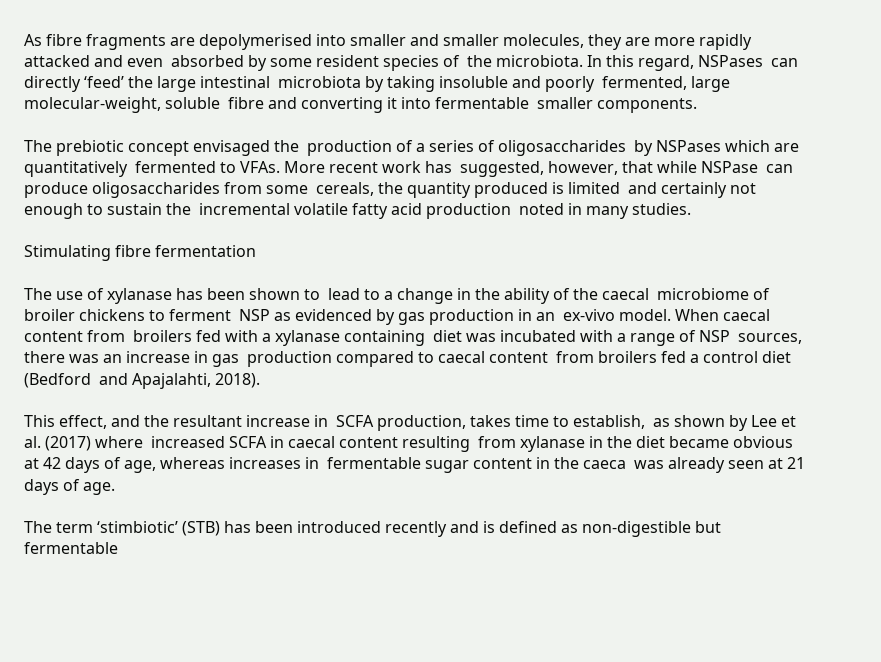As fibre fragments are depolymerised into smaller and smaller molecules, they are more rapidly attacked and even  absorbed by some resident species of  the microbiota. In this regard, NSPases  can directly ‘feed’ the large intestinal  microbiota by taking insoluble and poorly  fermented, large molecular-weight, soluble  fibre and converting it into fermentable  smaller components.

The prebiotic concept envisaged the  production of a series of oligosaccharides  by NSPases which are quantitatively  fermented to VFAs. More recent work has  suggested, however, that while NSPase  can produce oligosaccharides from some  cereals, the quantity produced is limited  and certainly not enough to sustain the  incremental volatile fatty acid production  noted in many studies.

Stimulating fibre fermentation

The use of xylanase has been shown to  lead to a change in the ability of the caecal  microbiome of broiler chickens to ferment  NSP as evidenced by gas production in an  ex-vivo model. When caecal content from  broilers fed with a xylanase containing  diet was incubated with a range of NSP  sources, there was an increase in gas  production compared to caecal content  from broilers fed a control diet (Bedford  and Apajalahti, 2018).

This effect, and the resultant increase in  SCFA production, takes time to establish,  as shown by Lee et al. (2017) where  increased SCFA in caecal content resulting  from xylanase in the diet became obvious  at 42 days of age, whereas increases in  fermentable sugar content in the caeca  was already seen at 21 days of age.

The term ‘stimbiotic’ (STB) has been introduced recently and is defined as non-digestible but fermentable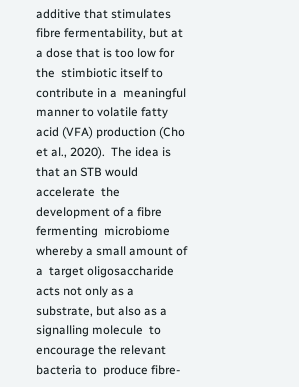additive that stimulates fibre fermentability, but at a dose that is too low for the  stimbiotic itself to contribute in a  meaningful manner to volatile fatty  acid (VFA) production (Cho et al., 2020).  The idea is that an STB would accelerate  the development of a fibre fermenting  microbiome whereby a small amount of a  target oligosaccharide acts not only as a  substrate, but also as a signalling molecule  to encourage the relevant bacteria to  produce fibre-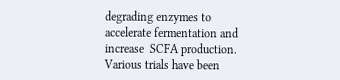degrading enzymes to  accelerate fermentation and increase  SCFA production. Various trials have been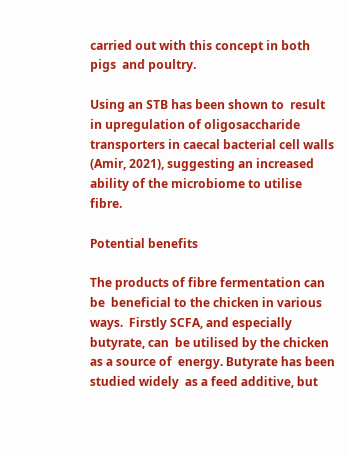carried out with this concept in both pigs  and poultry.

Using an STB has been shown to  result in upregulation of oligosaccharide  transporters in caecal bacterial cell walls  (Amir, 2021), suggesting an increased  ability of the microbiome to utilise fibre.

Potential benefits

The products of fibre fermentation can be  beneficial to the chicken in various ways.  Firstly SCFA, and especially butyrate, can  be utilised by the chicken as a source of  energy. Butyrate has been studied widely  as a feed additive, but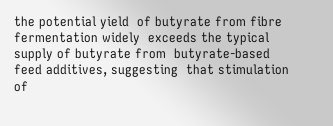the potential yield  of butyrate from fibre fermentation widely  exceeds the typical supply of butyrate from  butyrate-based feed additives, suggesting  that stimulation of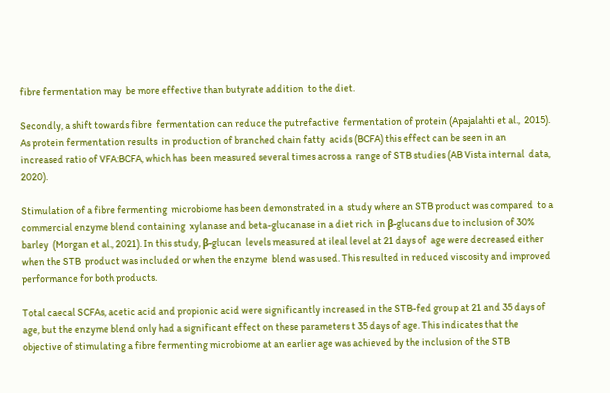fibre fermentation may  be more effective than butyrate addition  to the diet.

Secondly, a shift towards fibre  fermentation can reduce the putrefactive  fermentation of protein (Apajalahti et al.,  2015). As protein fermentation results  in production of branched chain fatty  acids (BCFA) this effect can be seen in an  increased ratio of VFA:BCFA, which has  been measured several times across a  range of STB studies (AB Vista internal  data, 2020).

Stimulation of a fibre fermenting  microbiome has been demonstrated in a  study where an STB product was compared  to a commercial enzyme blend containing  xylanase and beta-glucanase in a diet rich  in β-glucans due to inclusion of 30% barley  (Morgan et al., 2021). In this study, β-glucan  levels measured at ileal level at 21 days of  age were decreased either when the STB  product was included or when the enzyme  blend was used. This resulted in reduced viscosity and improved performance for both products.

Total caecal SCFAs, acetic acid and propionic acid were significantly increased in the STB-fed group at 21 and 35 days of age, but the enzyme blend only had a significant effect on these parameters t 35 days of age. This indicates that the objective of stimulating a fibre fermenting microbiome at an earlier age was achieved by the inclusion of the STB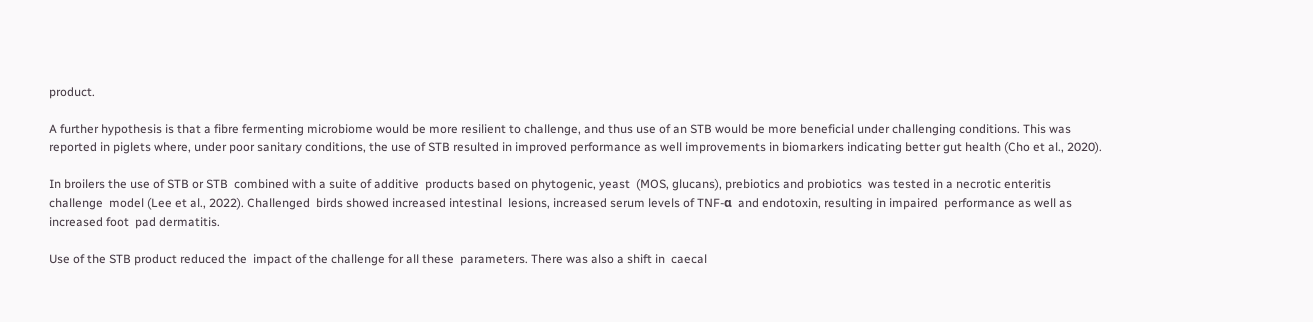product.

A further hypothesis is that a fibre fermenting microbiome would be more resilient to challenge, and thus use of an STB would be more beneficial under challenging conditions. This was reported in piglets where, under poor sanitary conditions, the use of STB resulted in improved performance as well improvements in biomarkers indicating better gut health (Cho et al., 2020).

In broilers the use of STB or STB  combined with a suite of additive  products based on phytogenic, yeast  (MOS, glucans), prebiotics and probiotics  was tested in a necrotic enteritis challenge  model (Lee et al., 2022). Challenged  birds showed increased intestinal  lesions, increased serum levels of TNF-α  and endotoxin, resulting in impaired  performance as well as increased foot  pad dermatitis.

Use of the STB product reduced the  impact of the challenge for all these  parameters. There was also a shift in  caecal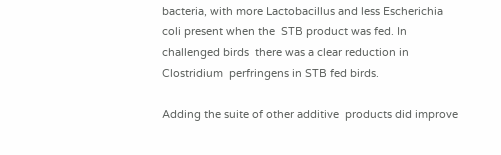bacteria, with more Lactobacillus and less Escherichia coli present when the  STB product was fed. In challenged birds  there was a clear reduction in Clostridium  perfringens in STB fed birds.

Adding the suite of other additive  products did improve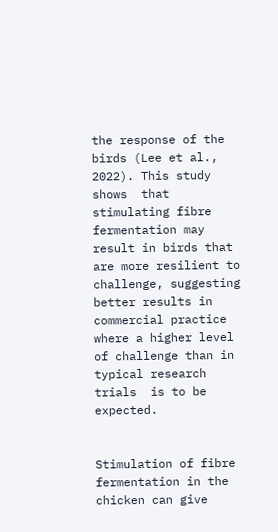the response of the  birds (Lee et al., 2022). This study shows  that stimulating fibre fermentation may  result in birds that are more resilient to  challenge, suggesting better results in  commercial practice where a higher level  of challenge than in typical research trials  is to be expected.


Stimulation of fibre fermentation in the  chicken can give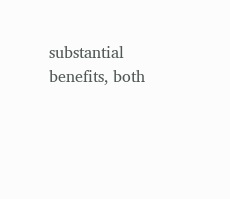substantial benefits, both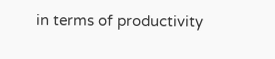in terms of productivity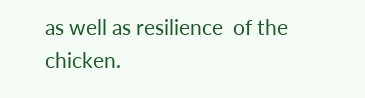as well as resilience  of the chicken.